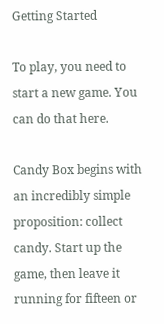Getting Started

To play, you need to start a new game. You can do that here.

Candy Box begins with an incredibly simple proposition: collect candy. Start up the game, then leave it running for fifteen or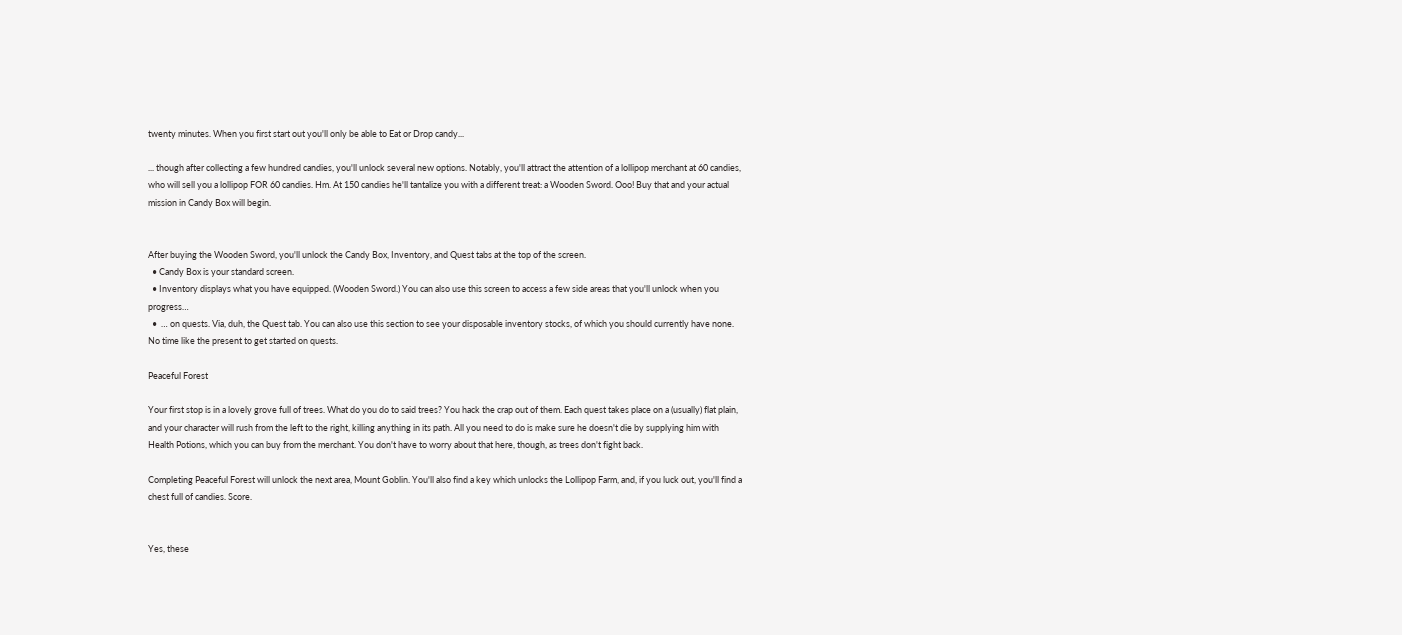twenty minutes. When you first start out you'll only be able to Eat or Drop candy...

... though after collecting a few hundred candies, you'll unlock several new options. Notably, you'll attract the attention of a lollipop merchant at 60 candies, who will sell you a lollipop FOR 60 candies. Hm. At 150 candies he'll tantalize you with a different treat: a Wooden Sword. Ooo! Buy that and your actual mission in Candy Box will begin.


After buying the Wooden Sword, you'll unlock the Candy Box, Inventory, and Quest tabs at the top of the screen.
  • Candy Box is your standard screen.
  • Inventory displays what you have equipped. (Wooden Sword.) You can also use this screen to access a few side areas that you'll unlock when you progress…
  •  … on quests. Via, duh, the Quest tab. You can also use this section to see your disposable inventory stocks, of which you should currently have none.
No time like the present to get started on quests.

Peaceful Forest

Your first stop is in a lovely grove full of trees. What do you do to said trees? You hack the crap out of them. Each quest takes place on a (usually) flat plain, and your character will rush from the left to the right, killing anything in its path. All you need to do is make sure he doesn't die by supplying him with Health Potions, which you can buy from the merchant. You don't have to worry about that here, though, as trees don't fight back.

Completing Peaceful Forest will unlock the next area, Mount Goblin. You'll also find a key which unlocks the Lollipop Farm, and, if you luck out, you'll find a chest full of candies. Score.


Yes, these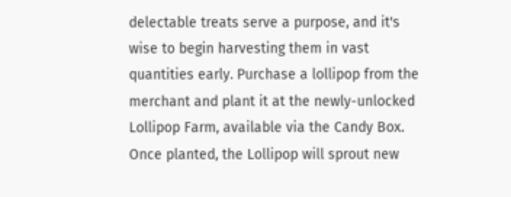delectable treats serve a purpose, and it's wise to begin harvesting them in vast quantities early. Purchase a lollipop from the merchant and plant it at the newly-unlocked Lollipop Farm, available via the Candy Box. Once planted, the Lollipop will sprout new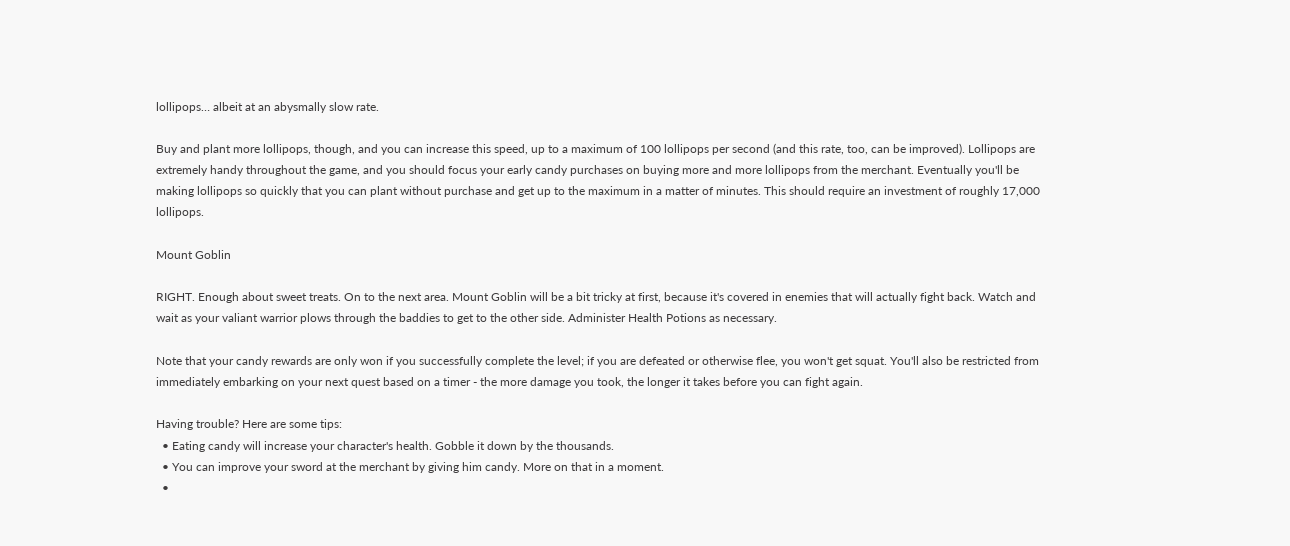lollipops… albeit at an abysmally slow rate.

Buy and plant more lollipops, though, and you can increase this speed, up to a maximum of 100 lollipops per second (and this rate, too, can be improved). Lollipops are extremely handy throughout the game, and you should focus your early candy purchases on buying more and more lollipops from the merchant. Eventually you'll be making lollipops so quickly that you can plant without purchase and get up to the maximum in a matter of minutes. This should require an investment of roughly 17,000 lollipops.

Mount Goblin

RIGHT. Enough about sweet treats. On to the next area. Mount Goblin will be a bit tricky at first, because it's covered in enemies that will actually fight back. Watch and wait as your valiant warrior plows through the baddies to get to the other side. Administer Health Potions as necessary.

Note that your candy rewards are only won if you successfully complete the level; if you are defeated or otherwise flee, you won't get squat. You'll also be restricted from immediately embarking on your next quest based on a timer - the more damage you took, the longer it takes before you can fight again.

Having trouble? Here are some tips:
  • Eating candy will increase your character's health. Gobble it down by the thousands.
  • You can improve your sword at the merchant by giving him candy. More on that in a moment.
  •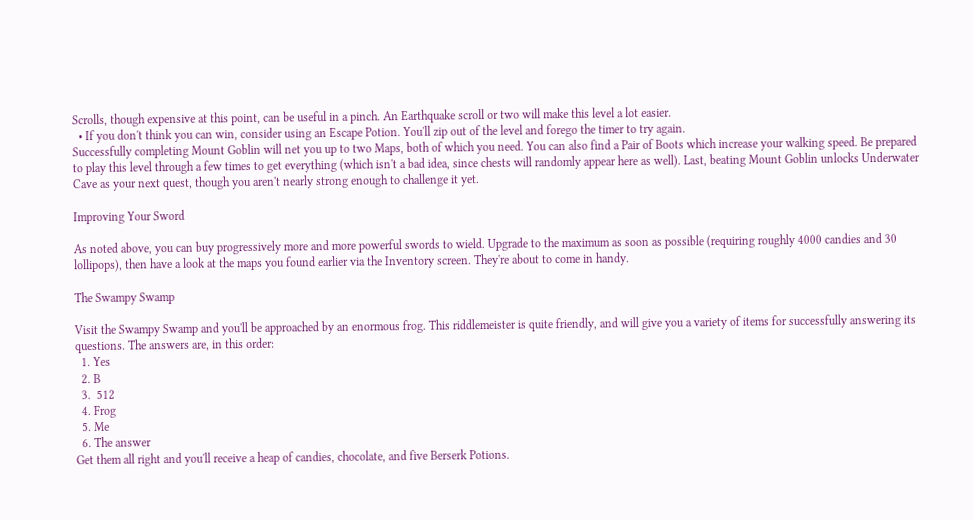Scrolls, though expensive at this point, can be useful in a pinch. An Earthquake scroll or two will make this level a lot easier.
  • If you don't think you can win, consider using an Escape Potion. You'll zip out of the level and forego the timer to try again.
Successfully completing Mount Goblin will net you up to two Maps, both of which you need. You can also find a Pair of Boots which increase your walking speed. Be prepared to play this level through a few times to get everything (which isn't a bad idea, since chests will randomly appear here as well). Last, beating Mount Goblin unlocks Underwater Cave as your next quest, though you aren't nearly strong enough to challenge it yet.

Improving Your Sword

As noted above, you can buy progressively more and more powerful swords to wield. Upgrade to the maximum as soon as possible (requiring roughly 4000 candies and 30 lollipops), then have a look at the maps you found earlier via the Inventory screen. They're about to come in handy.

The Swampy Swamp

Visit the Swampy Swamp and you'll be approached by an enormous frog. This riddlemeister is quite friendly, and will give you a variety of items for successfully answering its questions. The answers are, in this order:
  1. Yes
  2. B
  3.  512
  4. Frog
  5. Me
  6. The answer
Get them all right and you'll receive a heap of candies, chocolate, and five Berserk Potions.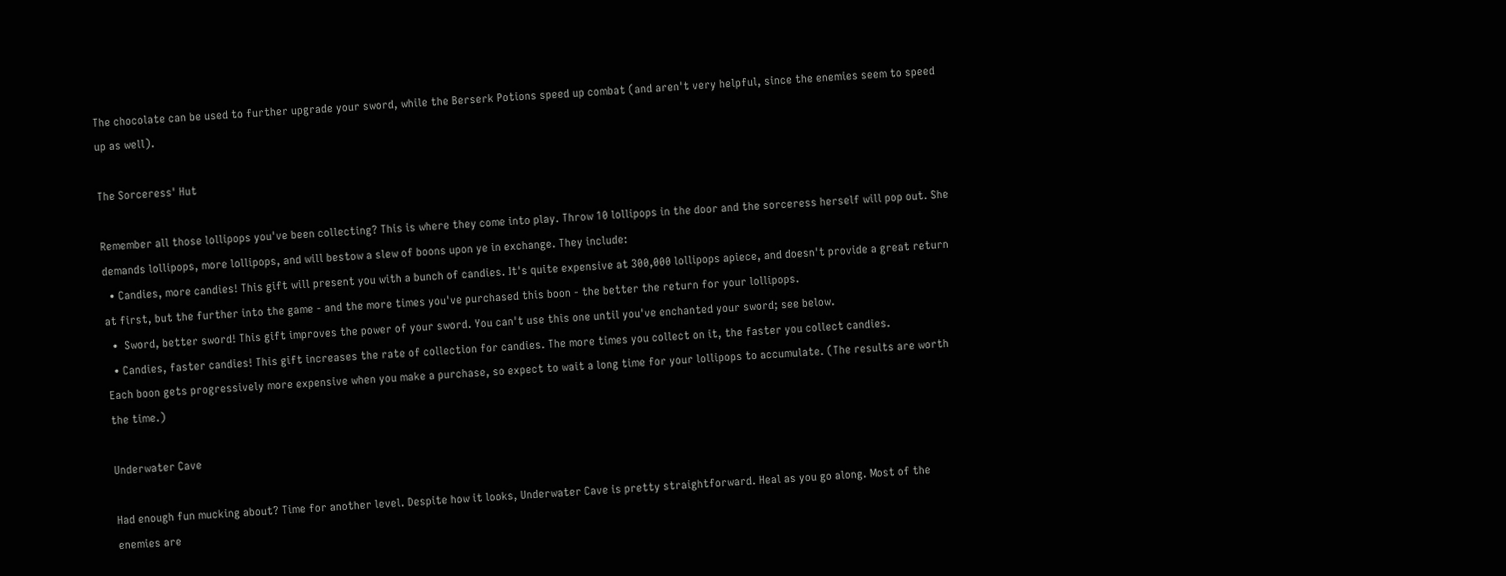The chocolate can be used to further upgrade your sword, while the Berserk Potions speed up combat (and aren't very helpful, since the enemies seem to speed up as well).

The Sorceress' Hut

Remember all those lollipops you've been collecting? This is where they come into play. Throw 10 lollipops in the door and the sorceress herself will pop out. She demands lollipops, more lollipops, and will bestow a slew of boons upon ye in exchange. They include:
  • Candies, more candies! This gift will present you with a bunch of candies. It's quite expensive at 300,000 lollipops apiece, and doesn't provide a great return at first, but the further into the game - and the more times you've purchased this boon - the better the return for your lollipops.
  •  Sword, better sword! This gift improves the power of your sword. You can't use this one until you've enchanted your sword; see below.
  • Candies, faster candies! This gift increases the rate of collection for candies. The more times you collect on it, the faster you collect candies.
Each boon gets progressively more expensive when you make a purchase, so expect to wait a long time for your lollipops to accumulate. (The results are worth the time.)

Underwater Cave

Had enough fun mucking about? Time for another level. Despite how it looks, Underwater Cave is pretty straightforward. Heal as you go along. Most of the enemies are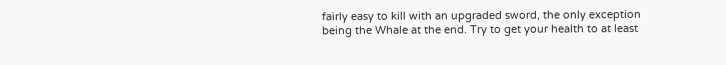fairly easy to kill with an upgraded sword, the only exception being the Whale at the end. Try to get your health to at least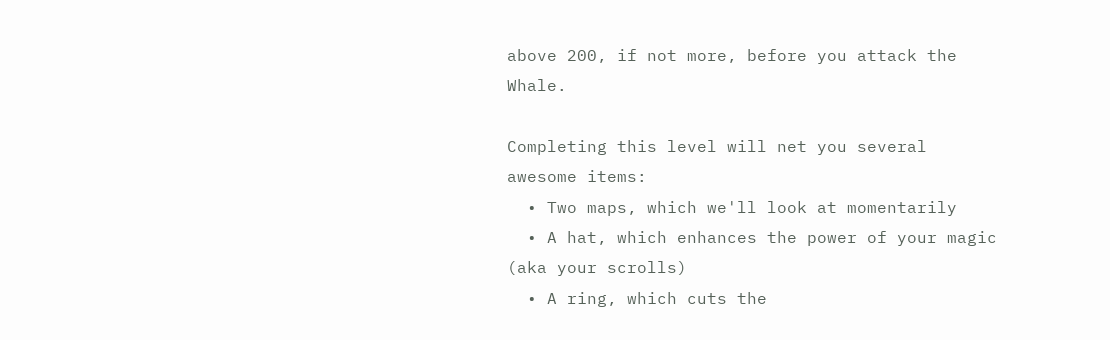above 200, if not more, before you attack the Whale.

Completing this level will net you several awesome items:
  • Two maps, which we'll look at momentarily
  • A hat, which enhances the power of your magic (aka your scrolls)
  • A ring, which cuts the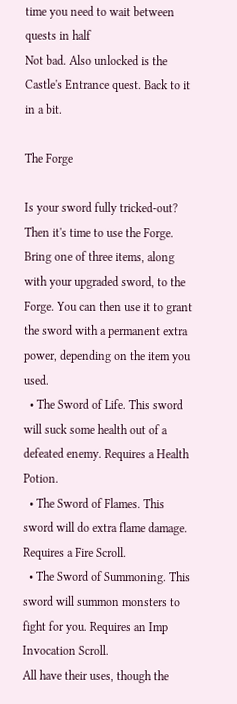time you need to wait between quests in half
Not bad. Also unlocked is the Castle's Entrance quest. Back to it in a bit.

The Forge

Is your sword fully tricked-out? Then it's time to use the Forge. Bring one of three items, along with your upgraded sword, to the Forge. You can then use it to grant the sword with a permanent extra power, depending on the item you used.
  • The Sword of Life. This sword will suck some health out of a defeated enemy. Requires a Health Potion.
  • The Sword of Flames. This sword will do extra flame damage. Requires a Fire Scroll.
  • The Sword of Summoning. This sword will summon monsters to fight for you. Requires an Imp Invocation Scroll.
All have their uses, though the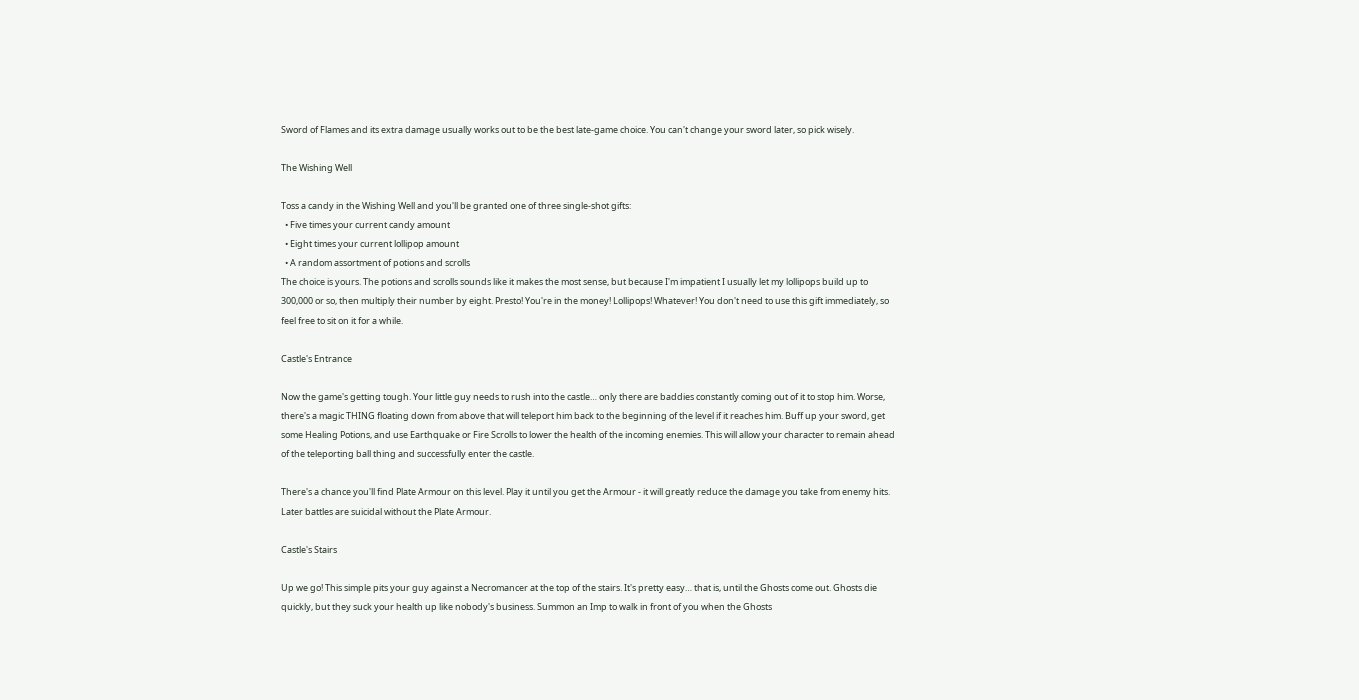Sword of Flames and its extra damage usually works out to be the best late-game choice. You can't change your sword later, so pick wisely.

The Wishing Well

Toss a candy in the Wishing Well and you'll be granted one of three single-shot gifts:
  • Five times your current candy amount
  • Eight times your current lollipop amount
  • A random assortment of potions and scrolls
The choice is yours. The potions and scrolls sounds like it makes the most sense, but because I'm impatient I usually let my lollipops build up to 300,000 or so, then multiply their number by eight. Presto! You're in the money! Lollipops! Whatever! You don't need to use this gift immediately, so feel free to sit on it for a while.

Castle's Entrance

Now the game's getting tough. Your little guy needs to rush into the castle… only there are baddies constantly coming out of it to stop him. Worse, there's a magic THING floating down from above that will teleport him back to the beginning of the level if it reaches him. Buff up your sword, get some Healing Potions, and use Earthquake or Fire Scrolls to lower the health of the incoming enemies. This will allow your character to remain ahead of the teleporting ball thing and successfully enter the castle.

There's a chance you'll find Plate Armour on this level. Play it until you get the Armour - it will greatly reduce the damage you take from enemy hits. Later battles are suicidal without the Plate Armour.

Castle's Stairs

Up we go! This simple pits your guy against a Necromancer at the top of the stairs. It's pretty easy… that is, until the Ghosts come out. Ghosts die quickly, but they suck your health up like nobody's business. Summon an Imp to walk in front of you when the Ghosts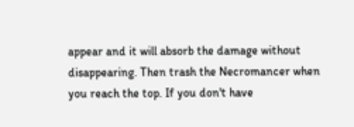appear and it will absorb the damage without disappearing. Then trash the Necromancer when you reach the top. If you don't have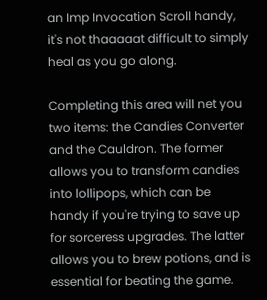an Imp Invocation Scroll handy, it's not thaaaaat difficult to simply heal as you go along.

Completing this area will net you two items: the Candies Converter and the Cauldron. The former allows you to transform candies into lollipops, which can be handy if you're trying to save up for sorceress upgrades. The latter allows you to brew potions, and is essential for beating the game.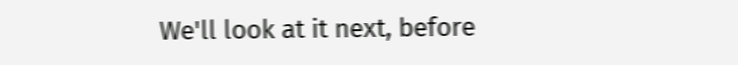We'll look at it next, before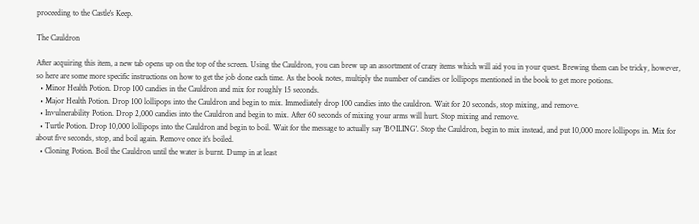proceeding to the Castle's Keep.

The Cauldron

After acquiring this item, a new tab opens up on the top of the screen. Using the Cauldron, you can brew up an assortment of crazy items which will aid you in your quest. Brewing them can be tricky, however, so here are some more specific instructions on how to get the job done each time. As the book notes, multiply the number of candies or lollipops mentioned in the book to get more potions.
  • Minor Health Potion. Drop 100 candies in the Cauldron and mix for roughly 15 seconds.
  • Major Health Potion. Drop 100 lollipops into the Cauldron and begin to mix. Immediately drop 100 candies into the cauldron. Wait for 20 seconds, stop mixing, and remove.
  • Invulnerability Potion. Drop 2,000 candies into the Cauldron and begin to mix. After 60 seconds of mixing your arms will hurt. Stop mixing and remove.
  • Turtle Potion. Drop 10,000 lollipops into the Cauldron and begin to boil. Wait for the message to actually say 'BOILING'. Stop the Cauldron, begin to mix instead, and put 10,000 more lollipops in. Mix for about five seconds, stop, and boil again. Remove once it's boiled.
  • Cloning Potion. Boil the Cauldron until the water is burnt. Dump in at least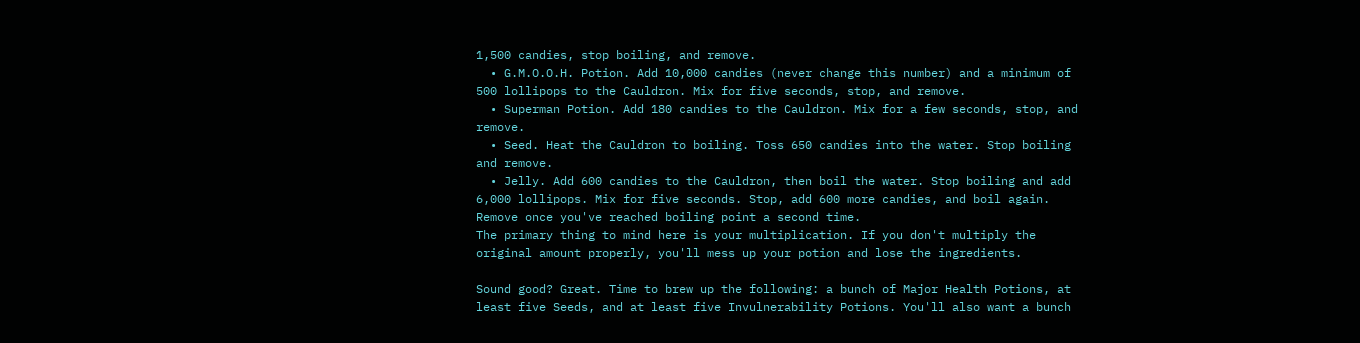1,500 candies, stop boiling, and remove.
  • G.M.O.O.H. Potion. Add 10,000 candies (never change this number) and a minimum of 500 lollipops to the Cauldron. Mix for five seconds, stop, and remove.
  • Superman Potion. Add 180 candies to the Cauldron. Mix for a few seconds, stop, and remove.
  • Seed. Heat the Cauldron to boiling. Toss 650 candies into the water. Stop boiling and remove.
  • Jelly. Add 600 candies to the Cauldron, then boil the water. Stop boiling and add 6,000 lollipops. Mix for five seconds. Stop, add 600 more candies, and boil again. Remove once you've reached boiling point a second time.
The primary thing to mind here is your multiplication. If you don't multiply the original amount properly, you'll mess up your potion and lose the ingredients.

Sound good? Great. Time to brew up the following: a bunch of Major Health Potions, at least five Seeds, and at least five Invulnerability Potions. You'll also want a bunch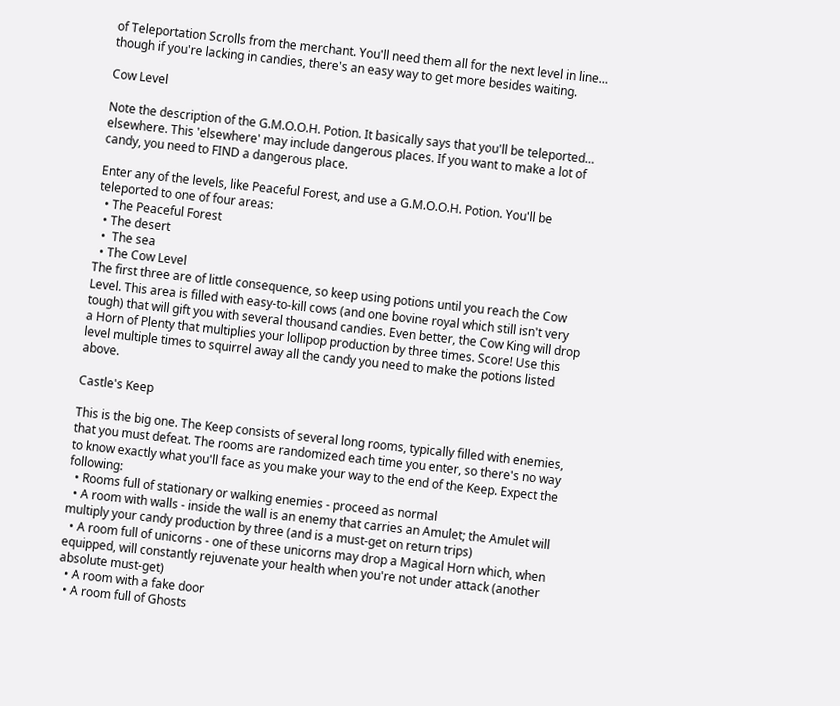of Teleportation Scrolls from the merchant. You'll need them all for the next level in line… though if you're lacking in candies, there's an easy way to get more besides waiting.

Cow Level

Note the description of the G.M.O.O.H. Potion. It basically says that you'll be teleported… elsewhere. This 'elsewhere' may include dangerous places. If you want to make a lot of candy, you need to FIND a dangerous place.

Enter any of the levels, like Peaceful Forest, and use a G.M.O.O.H. Potion. You'll be teleported to one of four areas:
  • The Peaceful Forest
  • The desert
  •  The sea
  • The Cow Level
The first three are of little consequence, so keep using potions until you reach the Cow Level. This area is filled with easy-to-kill cows (and one bovine royal which still isn't very tough) that will gift you with several thousand candies. Even better, the Cow King will drop a Horn of Plenty that multiplies your lollipop production by three times. Score! Use this level multiple times to squirrel away all the candy you need to make the potions listed above.

Castle's Keep

This is the big one. The Keep consists of several long rooms, typically filled with enemies, that you must defeat. The rooms are randomized each time you enter, so there's no way to know exactly what you'll face as you make your way to the end of the Keep. Expect the following:
  • Rooms full of stationary or walking enemies - proceed as normal
  • A room with walls - inside the wall is an enemy that carries an Amulet; the Amulet will multiply your candy production by three (and is a must-get on return trips)
  • A room full of unicorns - one of these unicorns may drop a Magical Horn which, when equipped, will constantly rejuvenate your health when you're not under attack (another absolute must-get)
  • A room with a fake door
  • A room full of Ghosts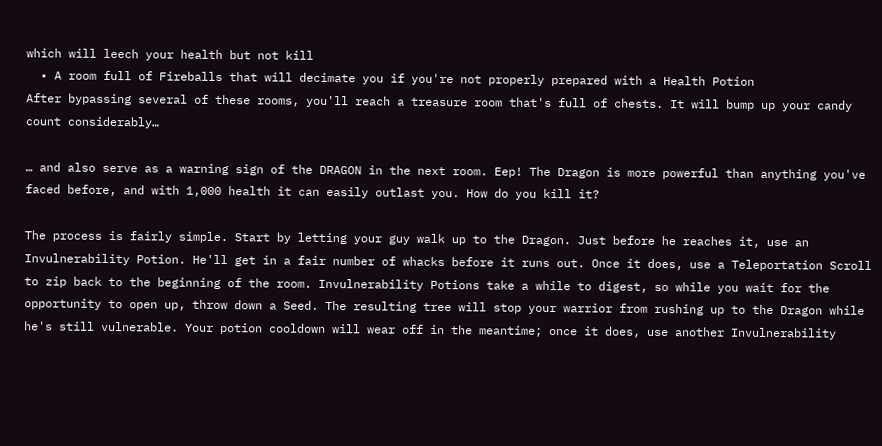which will leech your health but not kill
  • A room full of Fireballs that will decimate you if you're not properly prepared with a Health Potion
After bypassing several of these rooms, you'll reach a treasure room that's full of chests. It will bump up your candy count considerably…

… and also serve as a warning sign of the DRAGON in the next room. Eep! The Dragon is more powerful than anything you've faced before, and with 1,000 health it can easily outlast you. How do you kill it?

The process is fairly simple. Start by letting your guy walk up to the Dragon. Just before he reaches it, use an Invulnerability Potion. He'll get in a fair number of whacks before it runs out. Once it does, use a Teleportation Scroll to zip back to the beginning of the room. Invulnerability Potions take a while to digest, so while you wait for the opportunity to open up, throw down a Seed. The resulting tree will stop your warrior from rushing up to the Dragon while he's still vulnerable. Your potion cooldown will wear off in the meantime; once it does, use another Invulnerability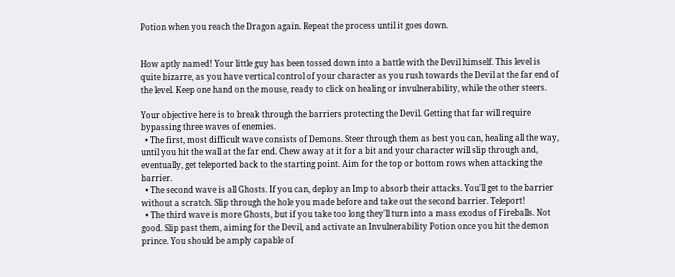Potion when you reach the Dragon again. Repeat the process until it goes down.


How aptly named! Your little guy has been tossed down into a battle with the Devil himself. This level is quite bizarre, as you have vertical control of your character as you rush towards the Devil at the far end of the level. Keep one hand on the mouse, ready to click on healing or invulnerability, while the other steers.

Your objective here is to break through the barriers protecting the Devil. Getting that far will require bypassing three waves of enemies.
  • The first, most difficult wave consists of Demons. Steer through them as best you can, healing all the way, until you hit the wall at the far end. Chew away at it for a bit and your character will slip through and, eventually, get teleported back to the starting point. Aim for the top or bottom rows when attacking the barrier.
  • The second wave is all Ghosts. If you can, deploy an Imp to absorb their attacks. You'll get to the barrier without a scratch. Slip through the hole you made before and take out the second barrier. Teleport!
  • The third wave is more Ghosts, but if you take too long they'll turn into a mass exodus of Fireballs. Not good. Slip past them, aiming for the Devil, and activate an Invulnerability Potion once you hit the demon prince. You should be amply capable of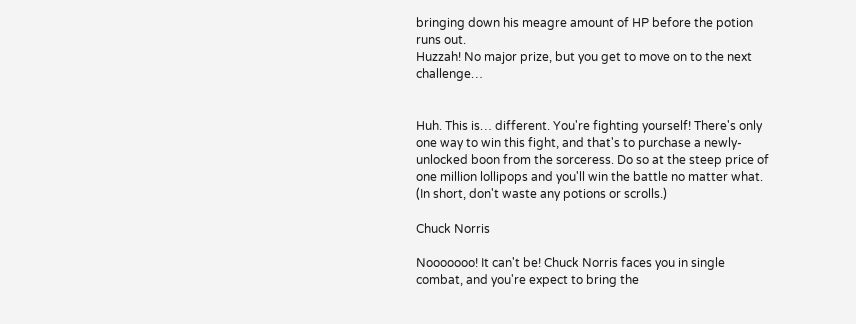bringing down his meagre amount of HP before the potion runs out.
Huzzah! No major prize, but you get to move on to the next challenge…


Huh. This is… different. You're fighting yourself! There's only one way to win this fight, and that's to purchase a newly-unlocked boon from the sorceress. Do so at the steep price of one million lollipops and you'll win the battle no matter what. (In short, don't waste any potions or scrolls.)

Chuck Norris

Nooooooo! It can't be! Chuck Norris faces you in single combat, and you're expect to bring the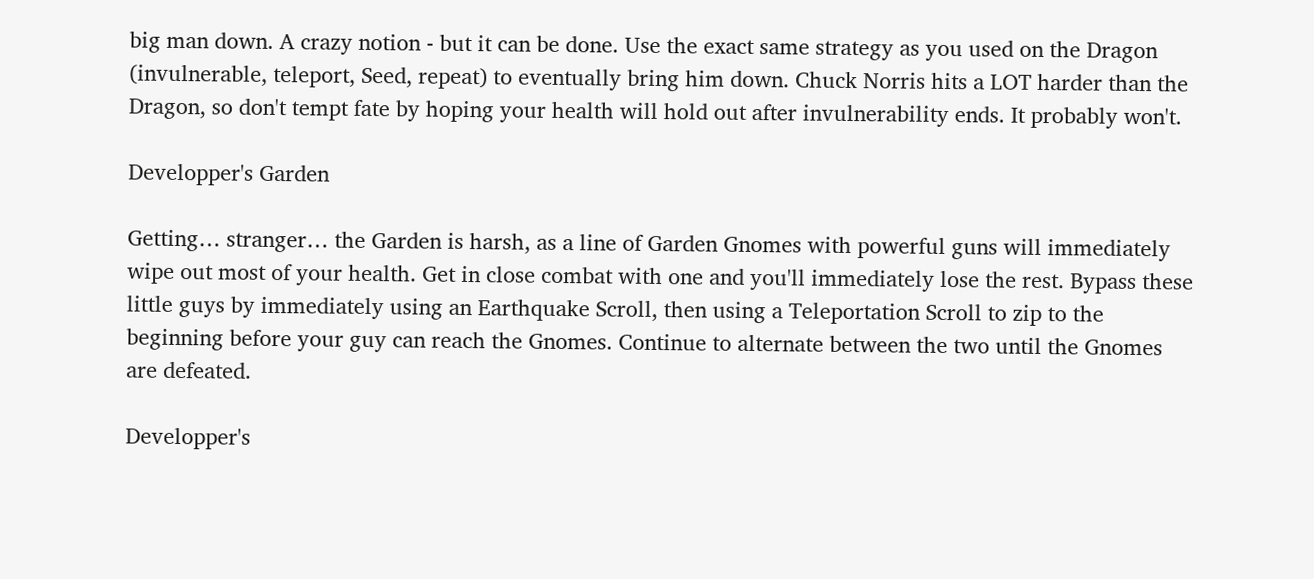big man down. A crazy notion - but it can be done. Use the exact same strategy as you used on the Dragon (invulnerable, teleport, Seed, repeat) to eventually bring him down. Chuck Norris hits a LOT harder than the Dragon, so don't tempt fate by hoping your health will hold out after invulnerability ends. It probably won't.

Developper's Garden

Getting… stranger… the Garden is harsh, as a line of Garden Gnomes with powerful guns will immediately wipe out most of your health. Get in close combat with one and you'll immediately lose the rest. Bypass these little guys by immediately using an Earthquake Scroll, then using a Teleportation Scroll to zip to the beginning before your guy can reach the Gnomes. Continue to alternate between the two until the Gnomes are defeated.

Developper's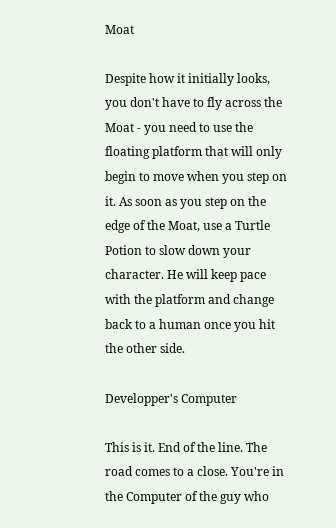Moat

Despite how it initially looks, you don't have to fly across the Moat - you need to use the floating platform that will only begin to move when you step on it. As soon as you step on the edge of the Moat, use a Turtle Potion to slow down your character. He will keep pace with the platform and change back to a human once you hit the other side.

Developper's Computer

This is it. End of the line. The road comes to a close. You're in the Computer of the guy who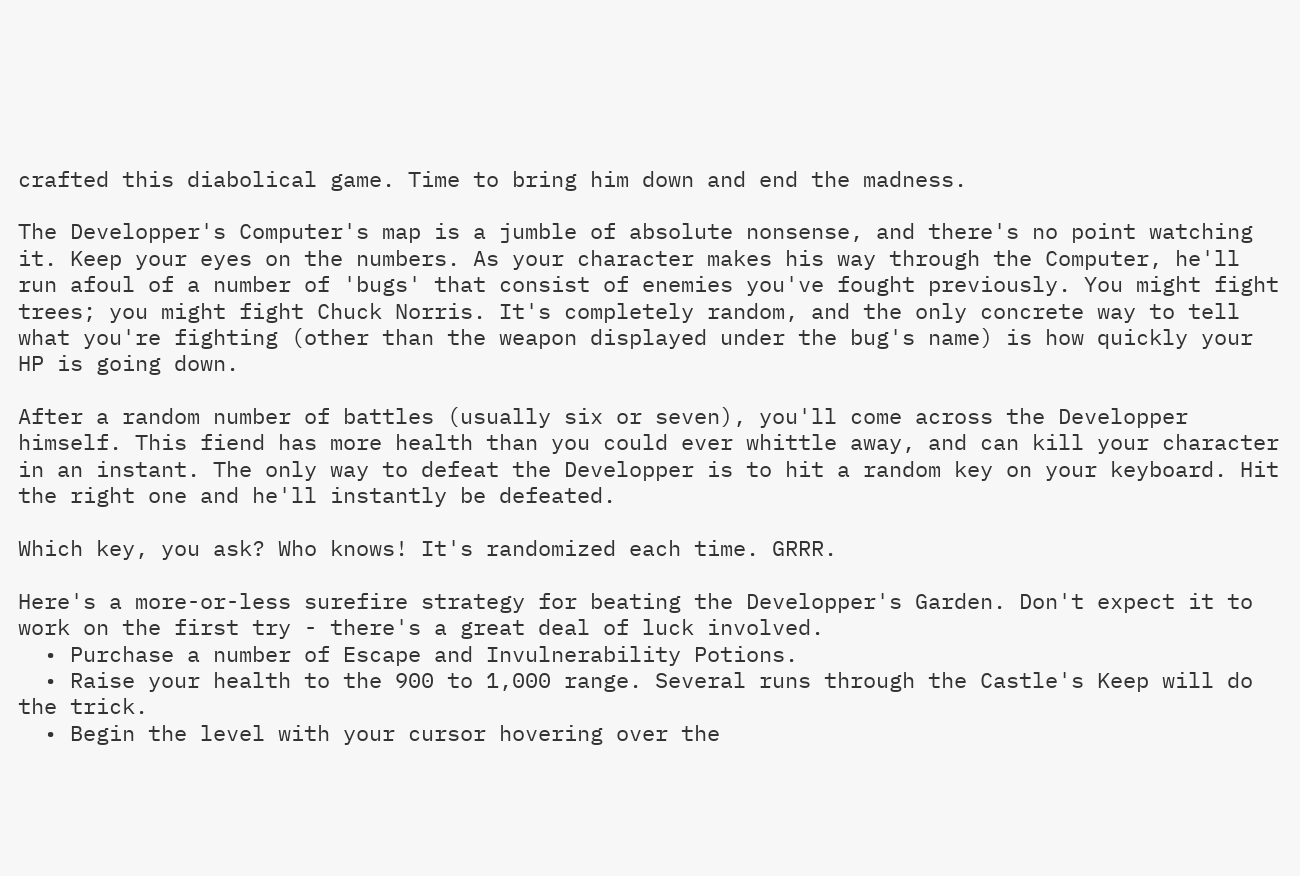crafted this diabolical game. Time to bring him down and end the madness.

The Developper's Computer's map is a jumble of absolute nonsense, and there's no point watching it. Keep your eyes on the numbers. As your character makes his way through the Computer, he'll run afoul of a number of 'bugs' that consist of enemies you've fought previously. You might fight trees; you might fight Chuck Norris. It's completely random, and the only concrete way to tell what you're fighting (other than the weapon displayed under the bug's name) is how quickly your HP is going down.

After a random number of battles (usually six or seven), you'll come across the Developper himself. This fiend has more health than you could ever whittle away, and can kill your character in an instant. The only way to defeat the Developper is to hit a random key on your keyboard. Hit the right one and he'll instantly be defeated.

Which key, you ask? Who knows! It's randomized each time. GRRR.

Here's a more-or-less surefire strategy for beating the Developper's Garden. Don't expect it to work on the first try - there's a great deal of luck involved.
  • Purchase a number of Escape and Invulnerability Potions.
  • Raise your health to the 900 to 1,000 range. Several runs through the Castle's Keep will do the trick.
  • Begin the level with your cursor hovering over the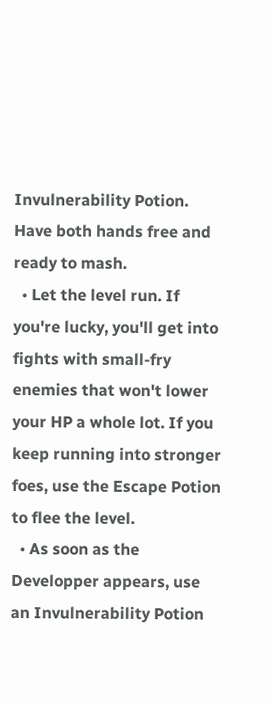Invulnerability Potion. Have both hands free and ready to mash.
  • Let the level run. If you're lucky, you'll get into fights with small-fry enemies that won't lower your HP a whole lot. If you keep running into stronger foes, use the Escape Potion to flee the level.
  • As soon as the Developper appears, use an Invulnerability Potion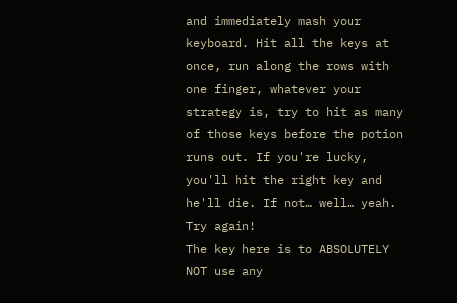and immediately mash your keyboard. Hit all the keys at once, run along the rows with one finger, whatever your strategy is, try to hit as many of those keys before the potion runs out. If you're lucky, you'll hit the right key and he'll die. If not… well… yeah. Try again!
The key here is to ABSOLUTELY NOT use any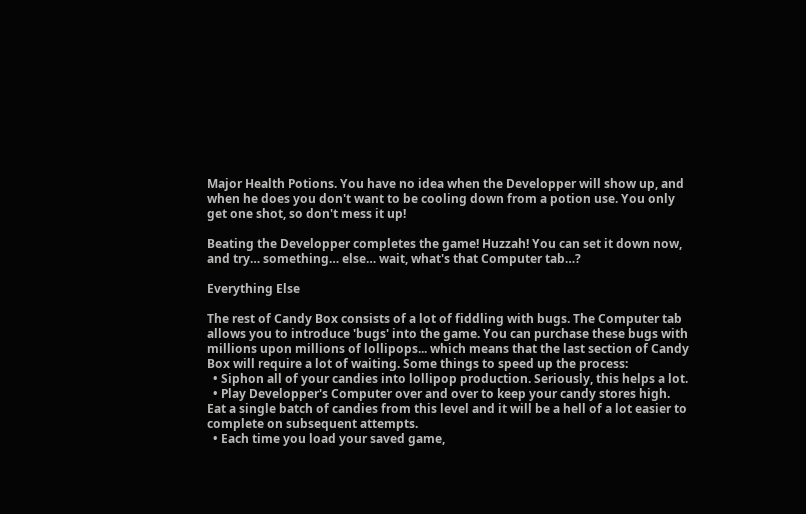Major Health Potions. You have no idea when the Developper will show up, and when he does you don't want to be cooling down from a potion use. You only get one shot, so don't mess it up!

Beating the Developper completes the game! Huzzah! You can set it down now, and try… something… else… wait, what's that Computer tab…?

Everything Else

The rest of Candy Box consists of a lot of fiddling with bugs. The Computer tab allows you to introduce 'bugs' into the game. You can purchase these bugs with millions upon millions of lollipops... which means that the last section of Candy Box will require a lot of waiting. Some things to speed up the process:
  • Siphon all of your candies into lollipop production. Seriously, this helps a lot.
  • Play Developper's Computer over and over to keep your candy stores high. Eat a single batch of candies from this level and it will be a hell of a lot easier to complete on subsequent attempts.
  • Each time you load your saved game,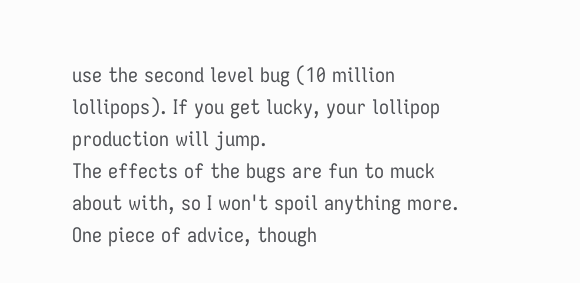use the second level bug (10 million lollipops). If you get lucky, your lollipop production will jump.
The effects of the bugs are fun to muck about with, so I won't spoil anything more. One piece of advice, though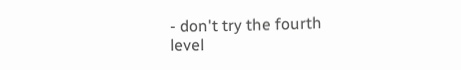- don't try the fourth level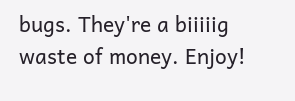bugs. They're a biiiiig waste of money. Enjoy!